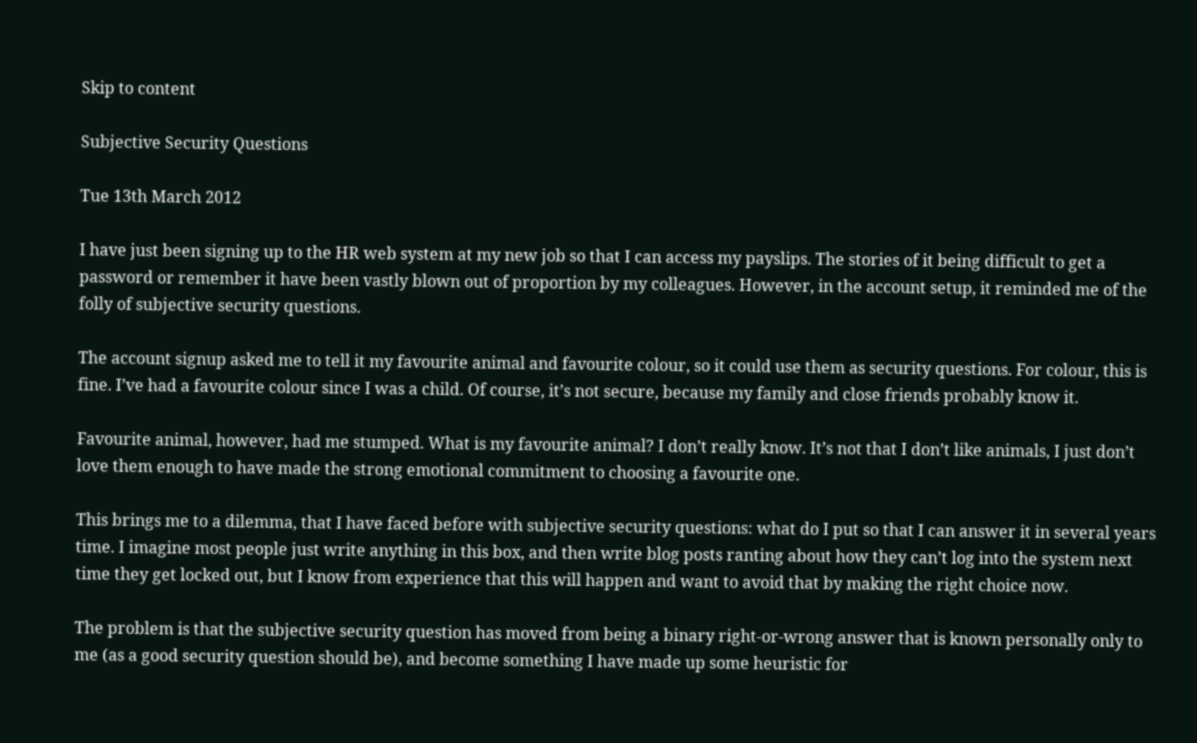Skip to content

Subjective Security Questions

Tue 13th March 2012

I have just been signing up to the HR web system at my new job so that I can access my payslips. The stories of it being difficult to get a password or remember it have been vastly blown out of proportion by my colleagues. However, in the account setup, it reminded me of the folly of subjective security questions.

The account signup asked me to tell it my favourite animal and favourite colour, so it could use them as security questions. For colour, this is fine. I’ve had a favourite colour since I was a child. Of course, it’s not secure, because my family and close friends probably know it.

Favourite animal, however, had me stumped. What is my favourite animal? I don’t really know. It’s not that I don’t like animals, I just don’t love them enough to have made the strong emotional commitment to choosing a favourite one.

This brings me to a dilemma, that I have faced before with subjective security questions: what do I put so that I can answer it in several years time. I imagine most people just write anything in this box, and then write blog posts ranting about how they can’t log into the system next time they get locked out, but I know from experience that this will happen and want to avoid that by making the right choice now.

The problem is that the subjective security question has moved from being a binary right-or-wrong answer that is known personally only to me (as a good security question should be), and become something I have made up some heuristic for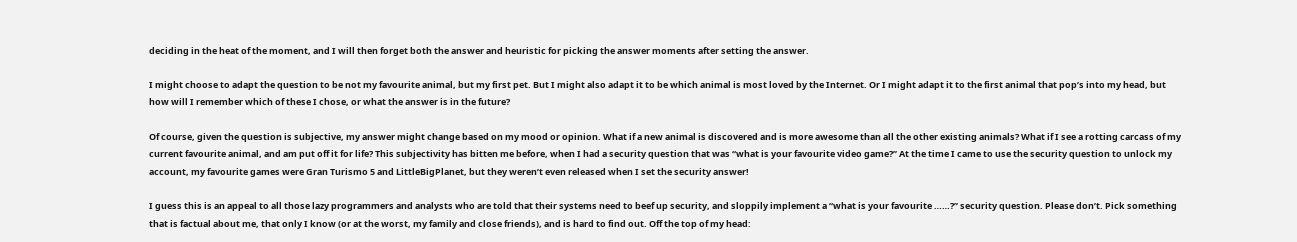deciding in the heat of the moment, and I will then forget both the answer and heuristic for picking the answer moments after setting the answer.

I might choose to adapt the question to be not my favourite animal, but my first pet. But I might also adapt it to be which animal is most loved by the Internet. Or I might adapt it to the first animal that pop’s into my head, but how will I remember which of these I chose, or what the answer is in the future?

Of course, given the question is subjective, my answer might change based on my mood or opinion. What if a new animal is discovered and is more awesome than all the other existing animals? What if I see a rotting carcass of my current favourite animal, and am put off it for life? This subjectivity has bitten me before, when I had a security question that was “what is your favourite video game?” At the time I came to use the security question to unlock my account, my favourite games were Gran Turismo 5 and LittleBigPlanet, but they weren’t even released when I set the security answer!

I guess this is an appeal to all those lazy programmers and analysts who are told that their systems need to beef up security, and sloppily implement a “what is your favourite ……?” security question. Please don’t. Pick something that is factual about me, that only I know (or at the worst, my family and close friends), and is hard to find out. Off the top of my head: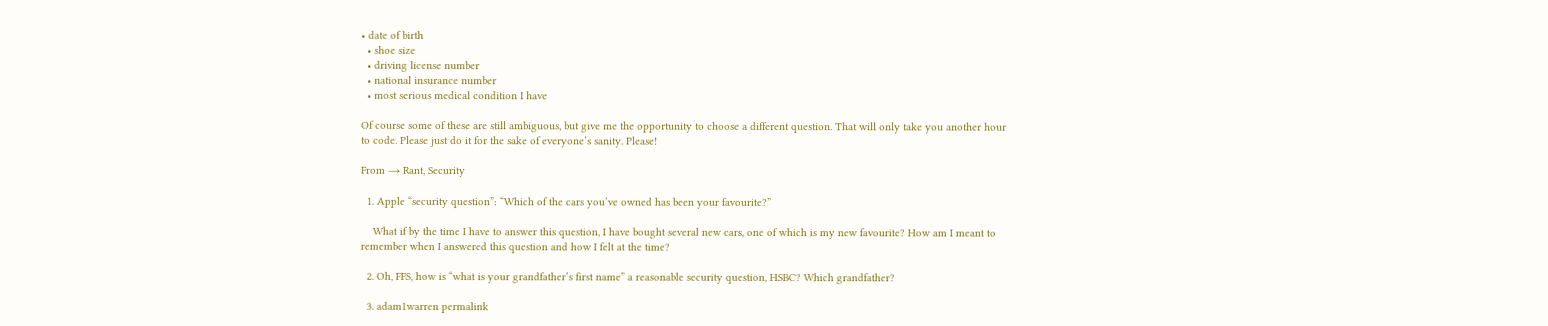• date of birth
  • shoe size
  • driving license number
  • national insurance number
  • most serious medical condition I have

Of course some of these are still ambiguous, but give me the opportunity to choose a different question. That will only take you another hour to code. Please just do it for the sake of everyone’s sanity. Please!

From → Rant, Security

  1. Apple “security question”: “Which of the cars you’ve owned has been your favourite?”

    What if by the time I have to answer this question, I have bought several new cars, one of which is my new favourite? How am I meant to remember when I answered this question and how I felt at the time?

  2. Oh, FFS, how is “what is your grandfather’s first name” a reasonable security question, HSBC? Which grandfather?

  3. adam1warren permalink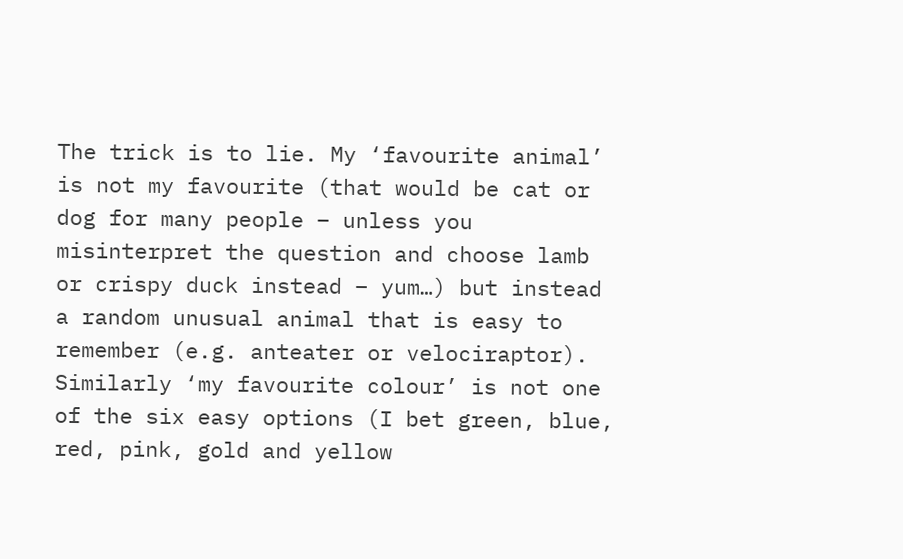The trick is to lie. My ‘favourite animal’ is not my favourite (that would be cat or dog for many people – unless you misinterpret the question and choose lamb or crispy duck instead – yum…) but instead a random unusual animal that is easy to remember (e.g. anteater or velociraptor). Similarly ‘my favourite colour’ is not one of the six easy options (I bet green, blue, red, pink, gold and yellow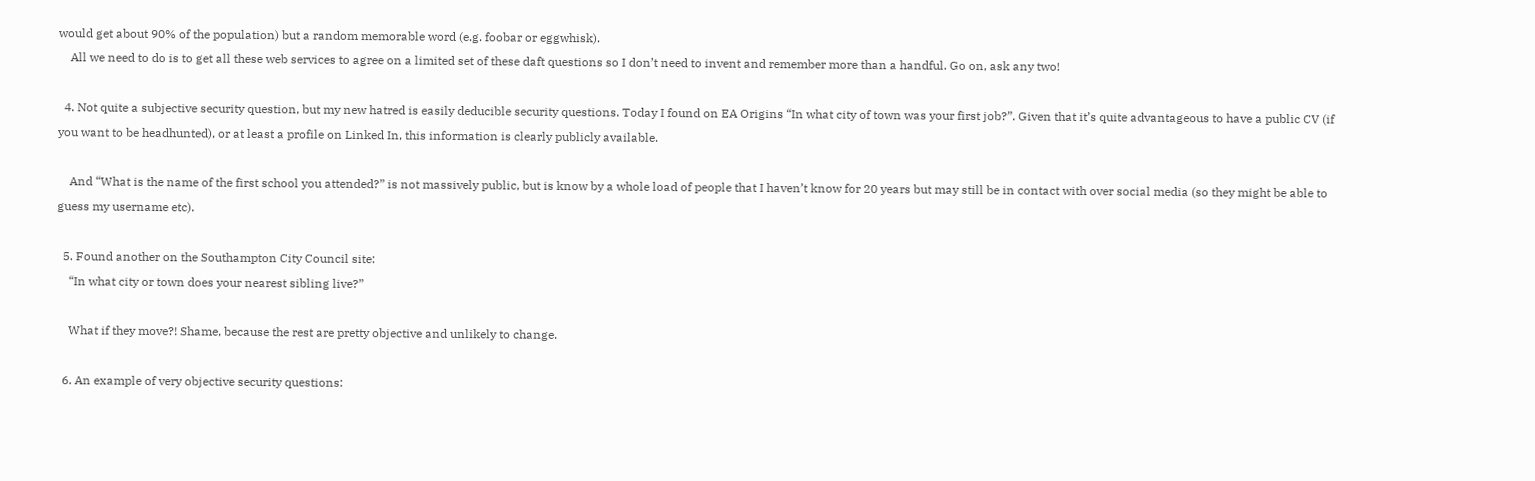would get about 90% of the population) but a random memorable word (e.g. foobar or eggwhisk).
    All we need to do is to get all these web services to agree on a limited set of these daft questions so I don’t need to invent and remember more than a handful. Go on, ask any two!

  4. Not quite a subjective security question, but my new hatred is easily deducible security questions. Today I found on EA Origins “In what city of town was your first job?”. Given that it’s quite advantageous to have a public CV (if you want to be headhunted), or at least a profile on Linked In, this information is clearly publicly available.

    And “What is the name of the first school you attended?” is not massively public, but is know by a whole load of people that I haven’t know for 20 years but may still be in contact with over social media (so they might be able to guess my username etc).

  5. Found another on the Southampton City Council site:
    “In what city or town does your nearest sibling live?”

    What if they move?! Shame, because the rest are pretty objective and unlikely to change.

  6. An example of very objective security questions: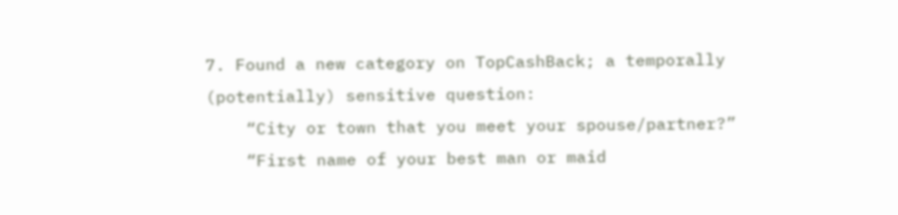7. Found a new category on TopCashBack; a temporally (potentially) sensitive question:
    “City or town that you meet your spouse/partner?”
    “First name of your best man or maid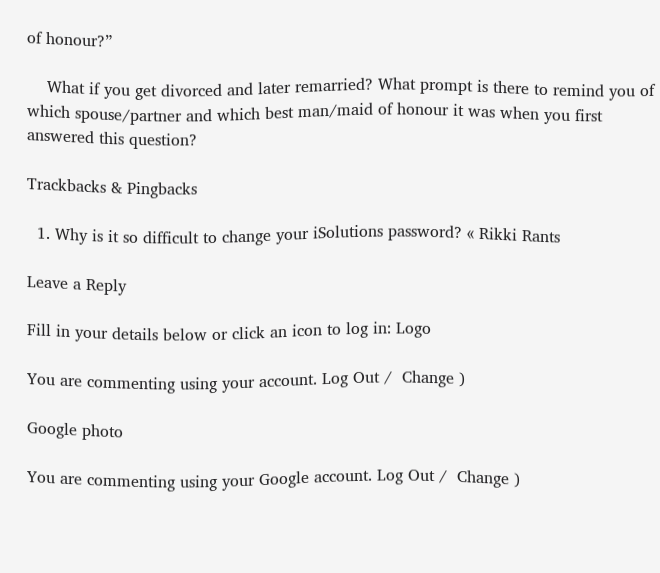of honour?”

    What if you get divorced and later remarried? What prompt is there to remind you of which spouse/partner and which best man/maid of honour it was when you first answered this question?

Trackbacks & Pingbacks

  1. Why is it so difficult to change your iSolutions password? « Rikki Rants

Leave a Reply

Fill in your details below or click an icon to log in: Logo

You are commenting using your account. Log Out /  Change )

Google photo

You are commenting using your Google account. Log Out /  Change )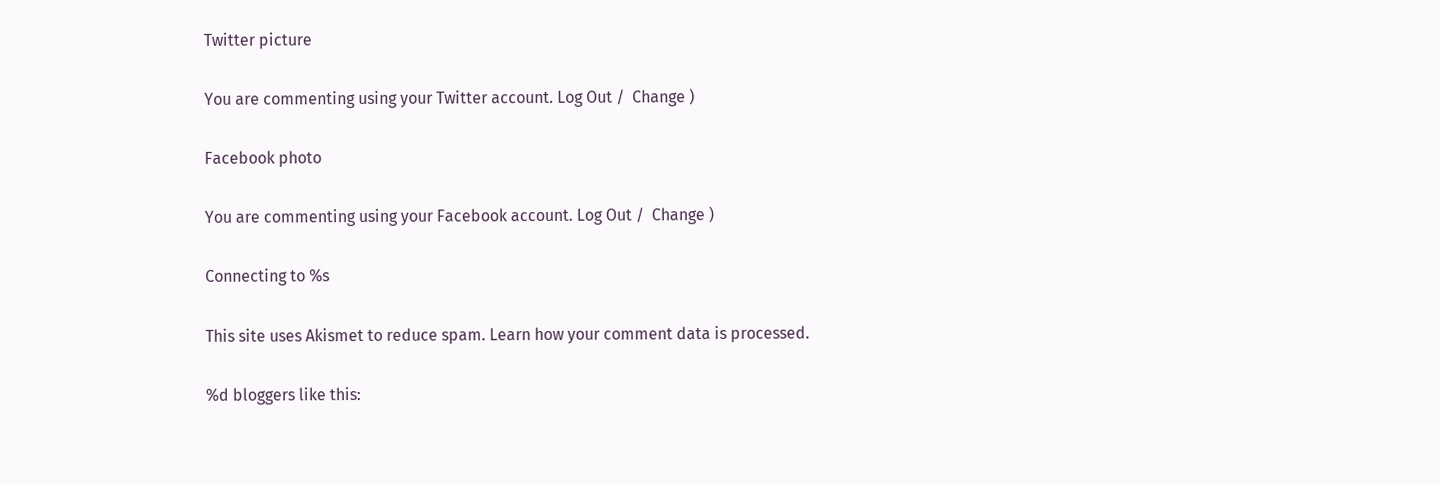Twitter picture

You are commenting using your Twitter account. Log Out /  Change )

Facebook photo

You are commenting using your Facebook account. Log Out /  Change )

Connecting to %s

This site uses Akismet to reduce spam. Learn how your comment data is processed.

%d bloggers like this: